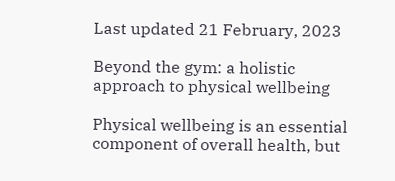Last updated 21 February, 2023

Beyond the gym: a holistic approach to physical wellbeing

Physical wellbeing is an essential component of overall health, but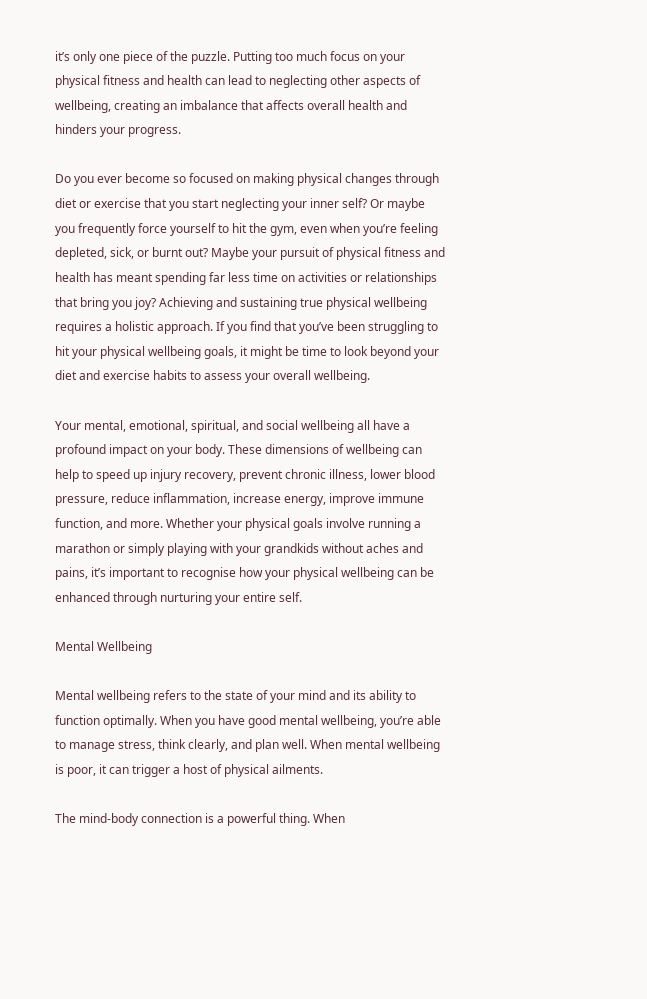it’s only one piece of the puzzle. Putting too much focus on your physical fitness and health can lead to neglecting other aspects of wellbeing, creating an imbalance that affects overall health and hinders your progress.

Do you ever become so focused on making physical changes through diet or exercise that you start neglecting your inner self? Or maybe you frequently force yourself to hit the gym, even when you’re feeling depleted, sick, or burnt out? Maybe your pursuit of physical fitness and health has meant spending far less time on activities or relationships that bring you joy? Achieving and sustaining true physical wellbeing requires a holistic approach. If you find that you’ve been struggling to hit your physical wellbeing goals, it might be time to look beyond your diet and exercise habits to assess your overall wellbeing.

Your mental, emotional, spiritual, and social wellbeing all have a profound impact on your body. These dimensions of wellbeing can help to speed up injury recovery, prevent chronic illness, lower blood pressure, reduce inflammation, increase energy, improve immune function, and more. Whether your physical goals involve running a marathon or simply playing with your grandkids without aches and pains, it’s important to recognise how your physical wellbeing can be enhanced through nurturing your entire self.

Mental Wellbeing

Mental wellbeing refers to the state of your mind and its ability to function optimally. When you have good mental wellbeing, you’re able to manage stress, think clearly, and plan well. When mental wellbeing is poor, it can trigger a host of physical ailments.

The mind-body connection is a powerful thing. When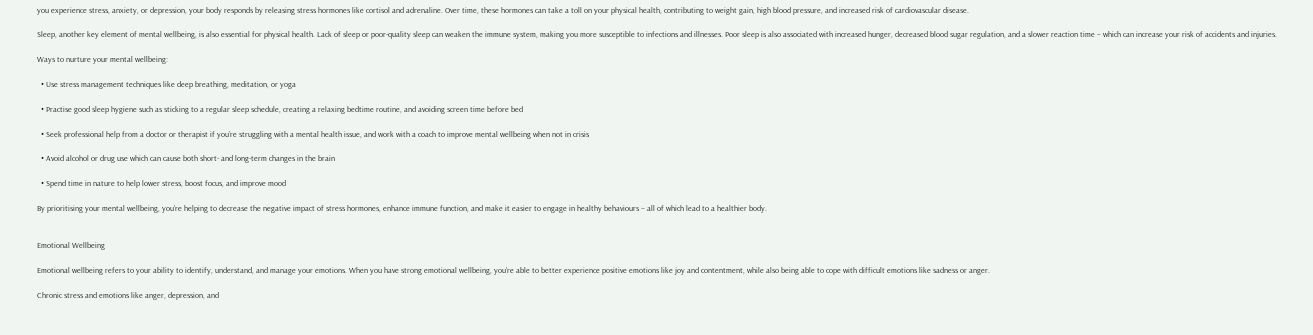you experience stress, anxiety, or depression, your body responds by releasing stress hormones like cortisol and adrenaline. Over time, these hormones can take a toll on your physical health, contributing to weight gain, high blood pressure, and increased risk of cardiovascular disease.

Sleep, another key element of mental wellbeing, is also essential for physical health. Lack of sleep or poor-quality sleep can weaken the immune system, making you more susceptible to infections and illnesses. Poor sleep is also associated with increased hunger, decreased blood sugar regulation, and a slower reaction time – which can increase your risk of accidents and injuries.

Ways to nurture your mental wellbeing:

  • Use stress management techniques like deep breathing, meditation, or yoga

  • Practise good sleep hygiene such as sticking to a regular sleep schedule, creating a relaxing bedtime routine, and avoiding screen time before bed

  • Seek professional help from a doctor or therapist if you’re struggling with a mental health issue, and work with a coach to improve mental wellbeing when not in crisis

  • Avoid alcohol or drug use which can cause both short- and long-term changes in the brain

  • Spend time in nature to help lower stress, boost focus, and improve mood

By prioritising your mental wellbeing, you’re helping to decrease the negative impact of stress hormones, enhance immune function, and make it easier to engage in healthy behaviours – all of which lead to a healthier body.


Emotional Wellbeing

Emotional wellbeing refers to your ability to identify, understand, and manage your emotions. When you have strong emotional wellbeing, you’re able to better experience positive emotions like joy and contentment, while also being able to cope with difficult emotions like sadness or anger.

Chronic stress and emotions like anger, depression, and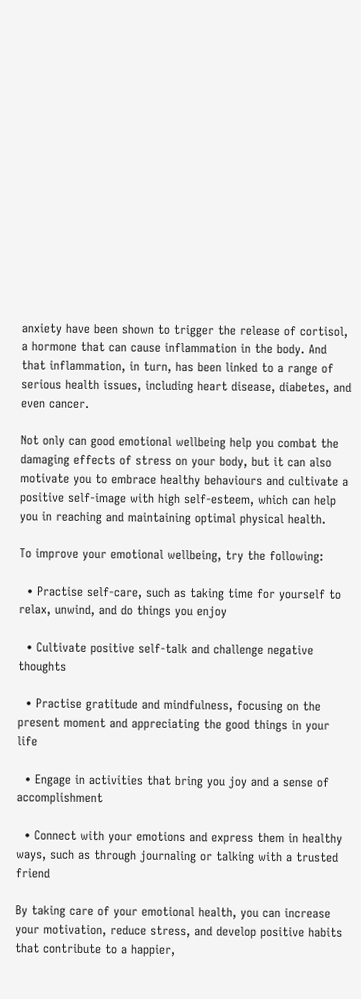anxiety have been shown to trigger the release of cortisol, a hormone that can cause inflammation in the body. And that inflammation, in turn, has been linked to a range of serious health issues, including heart disease, diabetes, and even cancer.

Not only can good emotional wellbeing help you combat the damaging effects of stress on your body, but it can also motivate you to embrace healthy behaviours and cultivate a positive self-image with high self-esteem, which can help you in reaching and maintaining optimal physical health.

To improve your emotional wellbeing, try the following:

  • Practise self-care, such as taking time for yourself to relax, unwind, and do things you enjoy

  • Cultivate positive self-talk and challenge negative thoughts

  • Practise gratitude and mindfulness, focusing on the present moment and appreciating the good things in your life

  • Engage in activities that bring you joy and a sense of accomplishment

  • Connect with your emotions and express them in healthy ways, such as through journaling or talking with a trusted friend

By taking care of your emotional health, you can increase your motivation, reduce stress, and develop positive habits that contribute to a happier,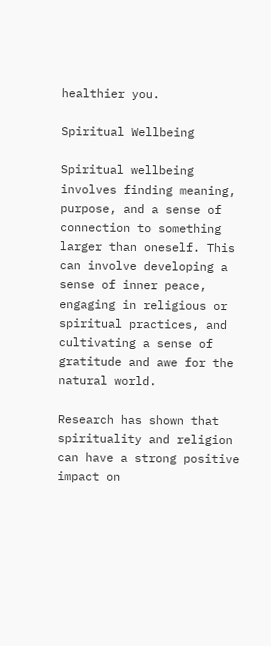healthier you.

Spiritual Wellbeing

Spiritual wellbeing involves finding meaning, purpose, and a sense of connection to something larger than oneself. This can involve developing a sense of inner peace, engaging in religious or spiritual practices, and cultivating a sense of gratitude and awe for the natural world.

Research has shown that spirituality and religion can have a strong positive impact on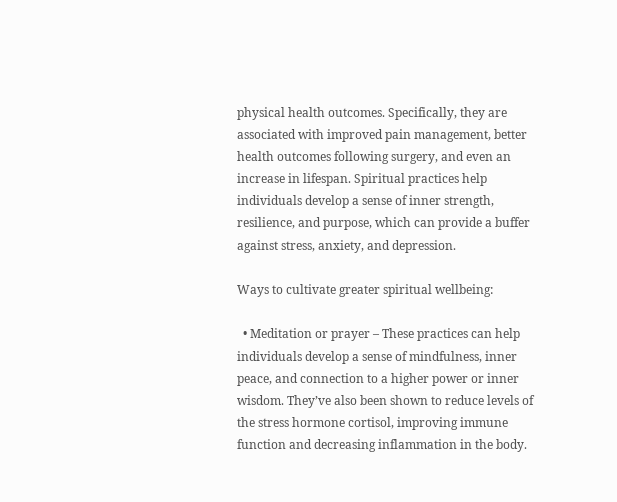physical health outcomes. Specifically, they are associated with improved pain management, better health outcomes following surgery, and even an increase in lifespan. Spiritual practices help individuals develop a sense of inner strength, resilience, and purpose, which can provide a buffer against stress, anxiety, and depression.

Ways to cultivate greater spiritual wellbeing:

  • Meditation or prayer – These practices can help individuals develop a sense of mindfulness, inner peace, and connection to a higher power or inner wisdom. They’ve also been shown to reduce levels of the stress hormone cortisol, improving immune function and decreasing inflammation in the body.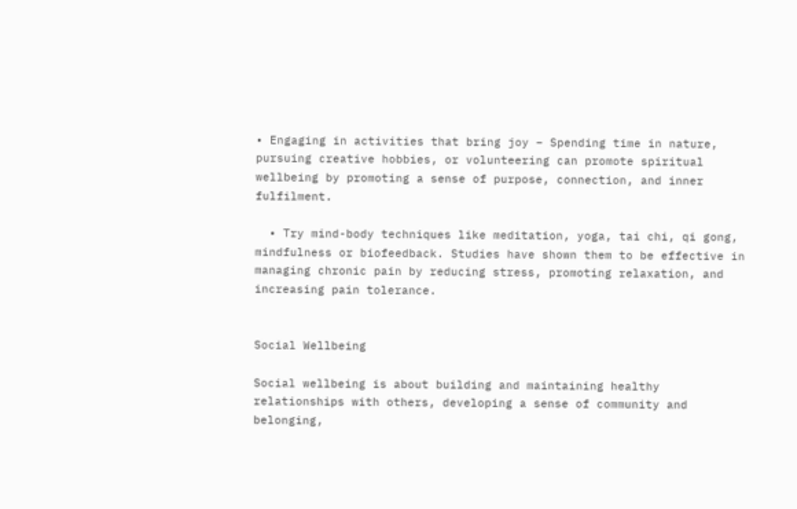• Engaging in activities that bring joy – Spending time in nature, pursuing creative hobbies, or volunteering can promote spiritual wellbeing by promoting a sense of purpose, connection, and inner fulfilment.

  • Try mind-body techniques like meditation, yoga, tai chi, qi gong, mindfulness or biofeedback. Studies have shown them to be effective in managing chronic pain by reducing stress, promoting relaxation, and increasing pain tolerance.


Social Wellbeing

Social wellbeing is about building and maintaining healthy relationships with others, developing a sense of community and belonging,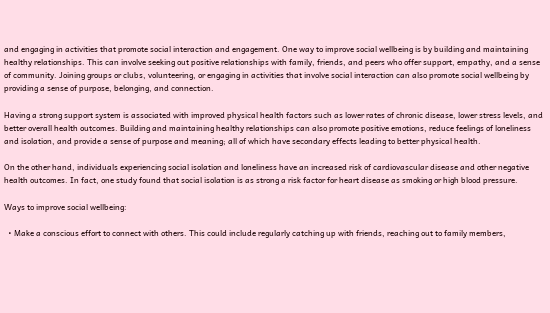and engaging in activities that promote social interaction and engagement. One way to improve social wellbeing is by building and maintaining healthy relationships. This can involve seeking out positive relationships with family, friends, and peers who offer support, empathy, and a sense of community. Joining groups or clubs, volunteering, or engaging in activities that involve social interaction can also promote social wellbeing by providing a sense of purpose, belonging, and connection.

Having a strong support system is associated with improved physical health factors such as lower rates of chronic disease, lower stress levels, and better overall health outcomes. Building and maintaining healthy relationships can also promote positive emotions, reduce feelings of loneliness and isolation, and provide a sense of purpose and meaning; all of which have secondary effects leading to better physical health.

On the other hand, individuals experiencing social isolation and loneliness have an increased risk of cardiovascular disease and other negative health outcomes. In fact, one study found that social isolation is as strong a risk factor for heart disease as smoking or high blood pressure.

Ways to improve social wellbeing:

  • Make a conscious effort to connect with others. This could include regularly catching up with friends, reaching out to family members,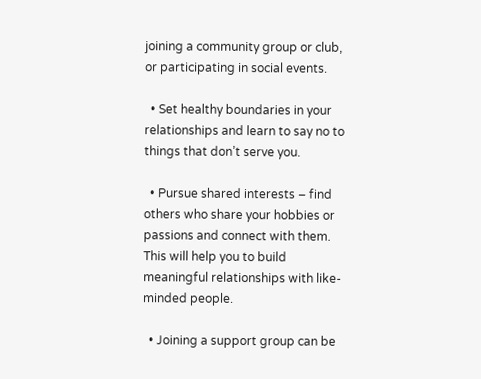joining a community group or club, or participating in social events.

  • Set healthy boundaries in your relationships and learn to say no to things that don’t serve you.

  • Pursue shared interests – find others who share your hobbies or passions and connect with them. This will help you to build meaningful relationships with like-minded people.

  • Joining a support group can be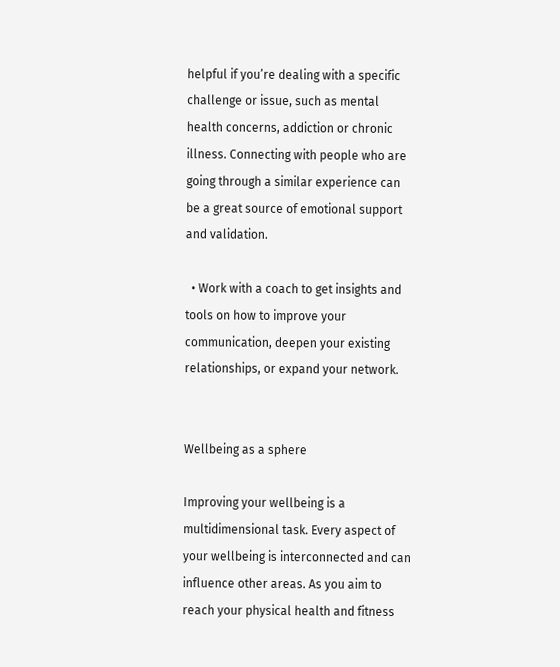helpful if you’re dealing with a specific challenge or issue, such as mental health concerns, addiction or chronic illness. Connecting with people who are going through a similar experience can be a great source of emotional support and validation.

  • Work with a coach to get insights and tools on how to improve your communication, deepen your existing relationships, or expand your network.


Wellbeing as a sphere

Improving your wellbeing is a multidimensional task. Every aspect of your wellbeing is interconnected and can influence other areas. As you aim to reach your physical health and fitness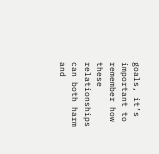goals, it’s important to remember how these relationships can both harm and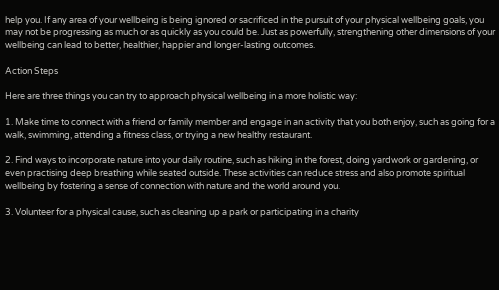help you. If any area of your wellbeing is being ignored or sacrificed in the pursuit of your physical wellbeing goals, you may not be progressing as much or as quickly as you could be. Just as powerfully, strengthening other dimensions of your wellbeing can lead to better, healthier, happier and longer-lasting outcomes.

Action Steps

Here are three things you can try to approach physical wellbeing in a more holistic way:

1. Make time to connect with a friend or family member and engage in an activity that you both enjoy, such as going for a walk, swimming, attending a fitness class, or trying a new healthy restaurant.

2. Find ways to incorporate nature into your daily routine, such as hiking in the forest, doing yardwork or gardening, or even practising deep breathing while seated outside. These activities can reduce stress and also promote spiritual wellbeing by fostering a sense of connection with nature and the world around you.

3. Volunteer for a physical cause, such as cleaning up a park or participating in a charity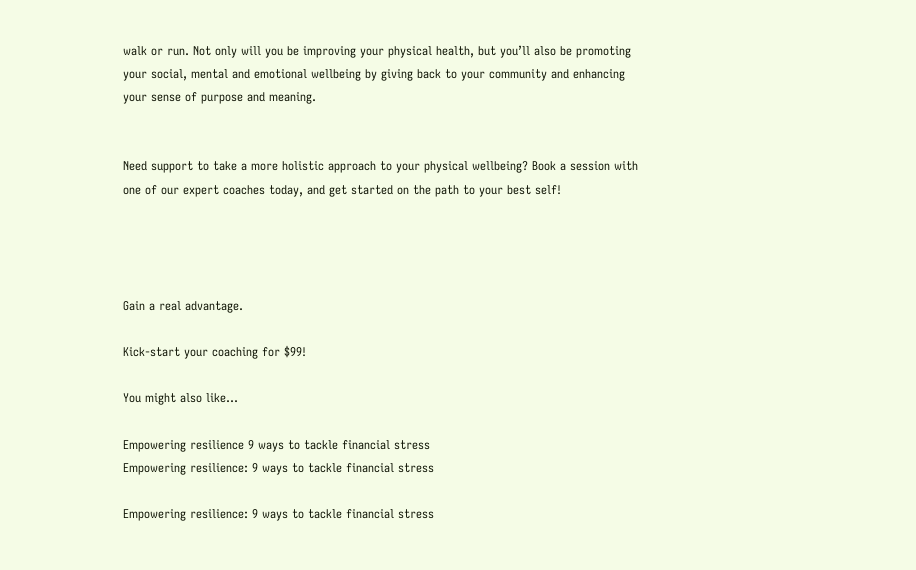walk or run. Not only will you be improving your physical health, but you’ll also be promoting your social, mental and emotional wellbeing by giving back to your community and enhancing your sense of purpose and meaning.


Need support to take a more holistic approach to your physical wellbeing? Book a session with one of our expert coaches today, and get started on the path to your best self!




Gain a real advantage.

Kick-start your coaching for $99!

You might also like…

Empowering resilience 9 ways to tackle financial stress
Empowering resilience: 9 ways to tackle financial stress

Empowering resilience: 9 ways to tackle financial stress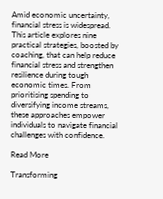Amid economic uncertainty, financial stress is widespread. This article explores nine practical strategies, boosted by coaching, that can help reduce financial stress and strengthen resilience during tough economic times. From prioritising spending to diversifying income streams, these approaches empower individuals to navigate financial challenges with confidence.

Read More

Transforming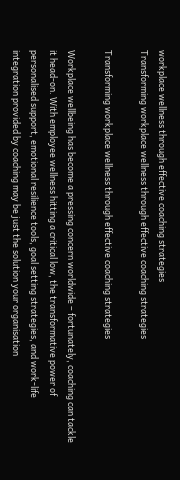workplace wellness through effective coaching strategies
Transforming workplace wellness through effective coaching strategies

Transforming workplace wellness through effective coaching strategies

Workplace wellbeing has become a pressing concern worldwide – fortunately, coaching can tackle it head-on. With employee wellness hitting a critical low, the transformative power of personalised support, emotional resilience tools, goal setting strategies, and work-life integration provided by coaching may be just the solution your organisation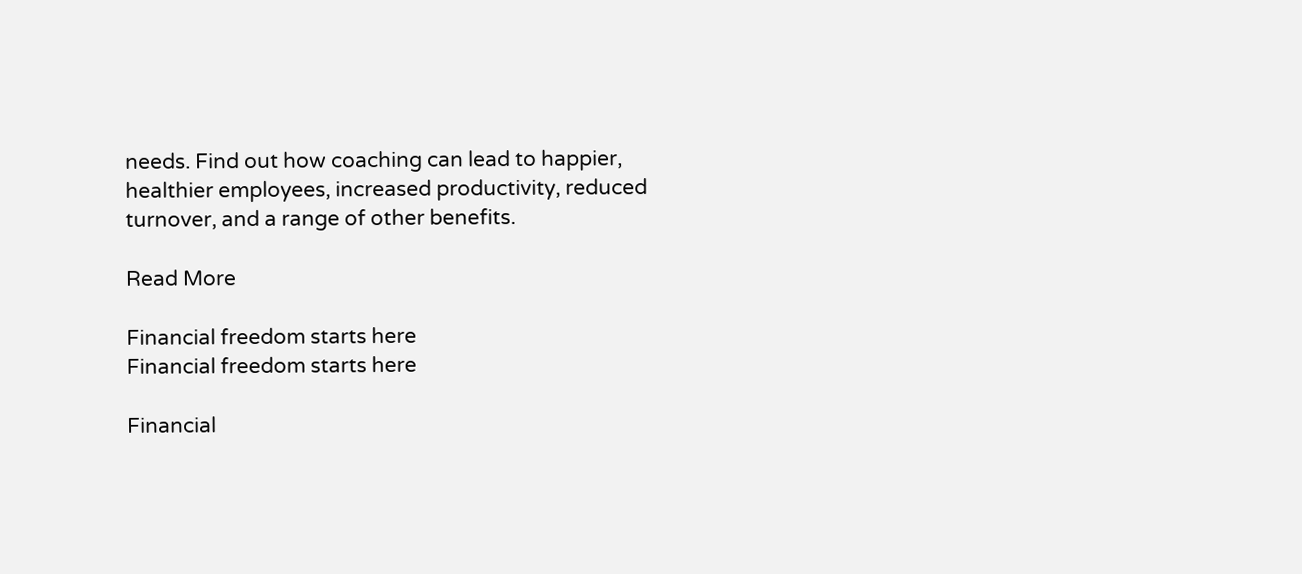needs. Find out how coaching can lead to happier, healthier employees, increased productivity, reduced turnover, and a range of other benefits.

Read More

Financial freedom starts here
Financial freedom starts here

Financial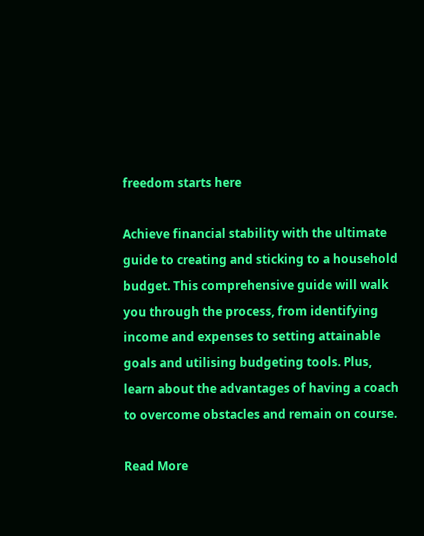freedom starts here

Achieve financial stability with the ultimate guide to creating and sticking to a household budget. This comprehensive guide will walk you through the process, from identifying income and expenses to setting attainable goals and utilising budgeting tools. Plus, learn about the advantages of having a coach to overcome obstacles and remain on course.

Read More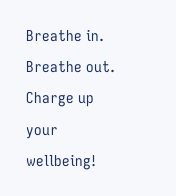Breathe in. Breathe out. Charge up your wellbeing!